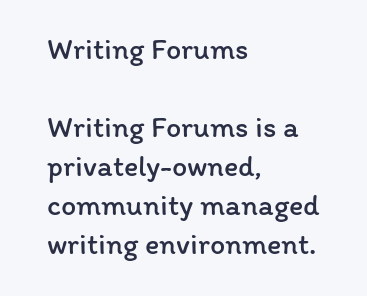Writing Forums

Writing Forums is a privately-owned, community managed writing environment.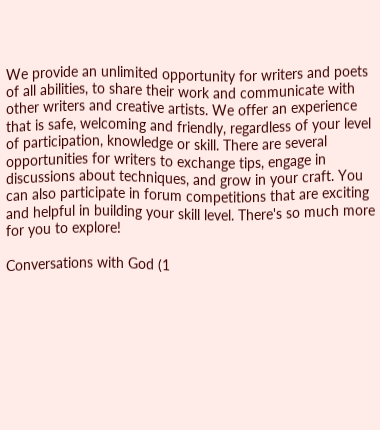We provide an unlimited opportunity for writers and poets of all abilities, to share their work and communicate with other writers and creative artists. We offer an experience that is safe, welcoming and friendly, regardless of your level of participation, knowledge or skill. There are several opportunities for writers to exchange tips, engage in discussions about techniques, and grow in your craft. You can also participate in forum competitions that are exciting and helpful in building your skill level. There's so much more for you to explore!

Conversations with God (1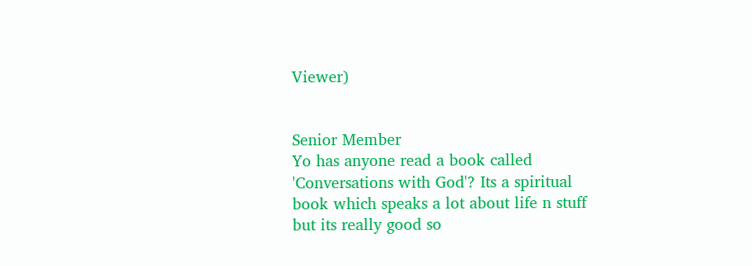Viewer)


Senior Member
Yo has anyone read a book called 'Conversations with God'? Its a spiritual book which speaks a lot about life n stuff but its really good so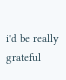i'd be really grateful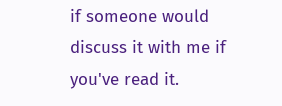if someone would discuss it with me if you've read it.